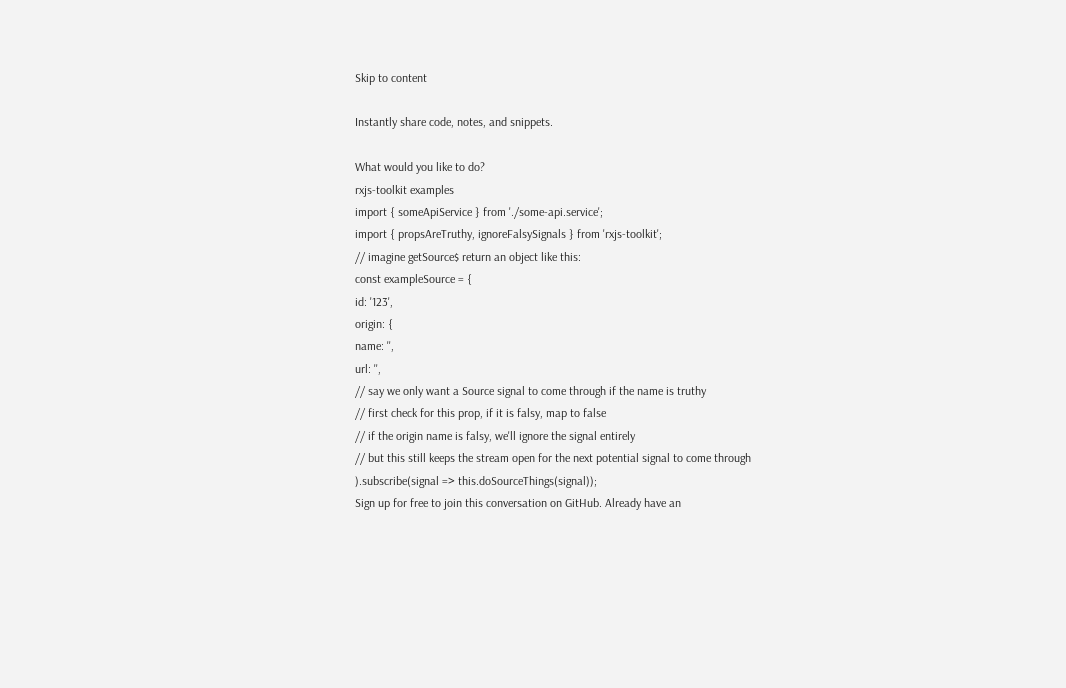Skip to content

Instantly share code, notes, and snippets.

What would you like to do?
rxjs-toolkit examples
import { someApiService } from './some-api.service';
import { propsAreTruthy, ignoreFalsySignals } from 'rxjs-toolkit';
// imagine getSource$ return an object like this:
const exampleSource = {
id: '123',
origin: {
name: '',
url: '',
// say we only want a Source signal to come through if the name is truthy
// first check for this prop, if it is falsy, map to false
// if the origin name is falsy, we'll ignore the signal entirely
// but this still keeps the stream open for the next potential signal to come through
).subscribe(signal => this.doSourceThings(signal));
Sign up for free to join this conversation on GitHub. Already have an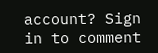account? Sign in to comment